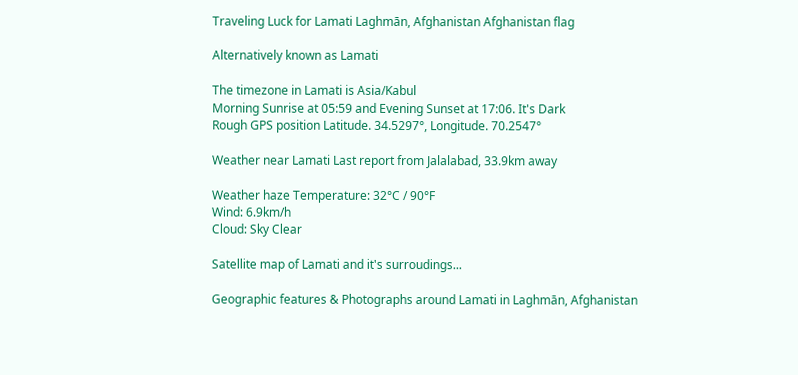Traveling Luck for Lamati Laghmān, Afghanistan Afghanistan flag

Alternatively known as Lamati

The timezone in Lamati is Asia/Kabul
Morning Sunrise at 05:59 and Evening Sunset at 17:06. It's Dark
Rough GPS position Latitude. 34.5297°, Longitude. 70.2547°

Weather near Lamati Last report from Jalalabad, 33.9km away

Weather haze Temperature: 32°C / 90°F
Wind: 6.9km/h
Cloud: Sky Clear

Satellite map of Lamati and it's surroudings...

Geographic features & Photographs around Lamati in Laghmān, Afghanistan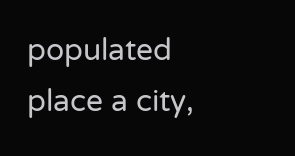populated place a city,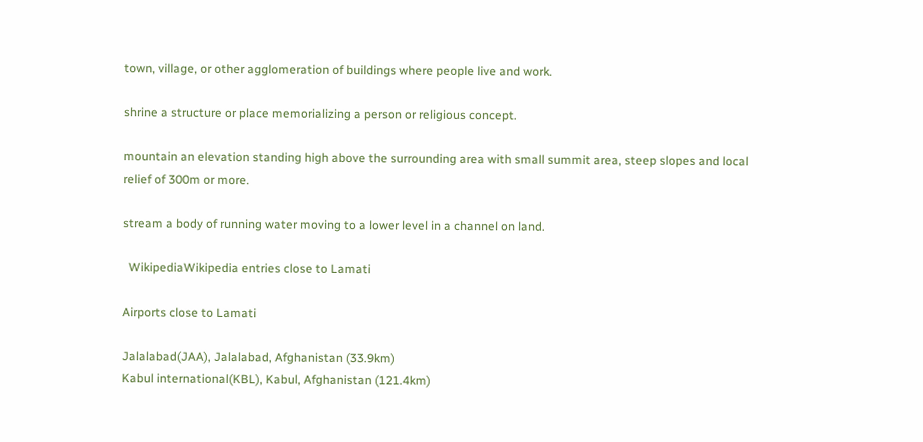town, village, or other agglomeration of buildings where people live and work.

shrine a structure or place memorializing a person or religious concept.

mountain an elevation standing high above the surrounding area with small summit area, steep slopes and local relief of 300m or more.

stream a body of running water moving to a lower level in a channel on land.

  WikipediaWikipedia entries close to Lamati

Airports close to Lamati

Jalalabad(JAA), Jalalabad, Afghanistan (33.9km)
Kabul international(KBL), Kabul, Afghanistan (121.4km)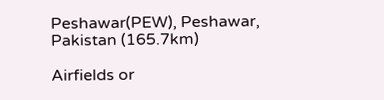Peshawar(PEW), Peshawar, Pakistan (165.7km)

Airfields or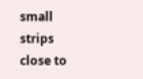small strips close to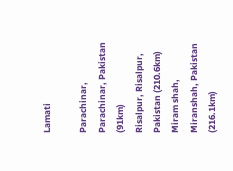Lamati

Parachinar, Parachinar, Pakistan (91km)
Risalpur, Risalpur, Pakistan (210.6km)
Miram shah, Miranshah, Pakistan (216.1km)